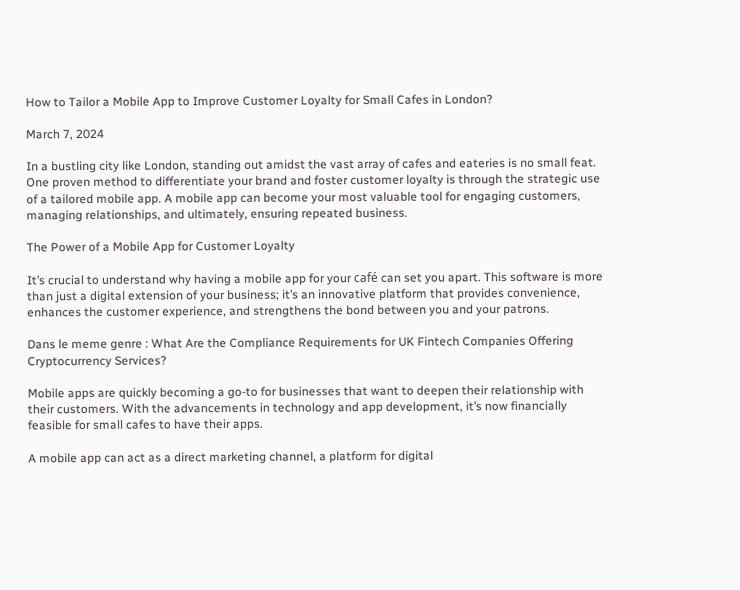How to Tailor a Mobile App to Improve Customer Loyalty for Small Cafes in London?

March 7, 2024

In a bustling city like London, standing out amidst the vast array of cafes and eateries is no small feat. One proven method to differentiate your brand and foster customer loyalty is through the strategic use of a tailored mobile app. A mobile app can become your most valuable tool for engaging customers, managing relationships, and ultimately, ensuring repeated business.

The Power of a Mobile App for Customer Loyalty

It’s crucial to understand why having a mobile app for your café can set you apart. This software is more than just a digital extension of your business; it’s an innovative platform that provides convenience, enhances the customer experience, and strengthens the bond between you and your patrons.

Dans le meme genre : What Are the Compliance Requirements for UK Fintech Companies Offering Cryptocurrency Services?

Mobile apps are quickly becoming a go-to for businesses that want to deepen their relationship with their customers. With the advancements in technology and app development, it’s now financially feasible for small cafes to have their apps.

A mobile app can act as a direct marketing channel, a platform for digital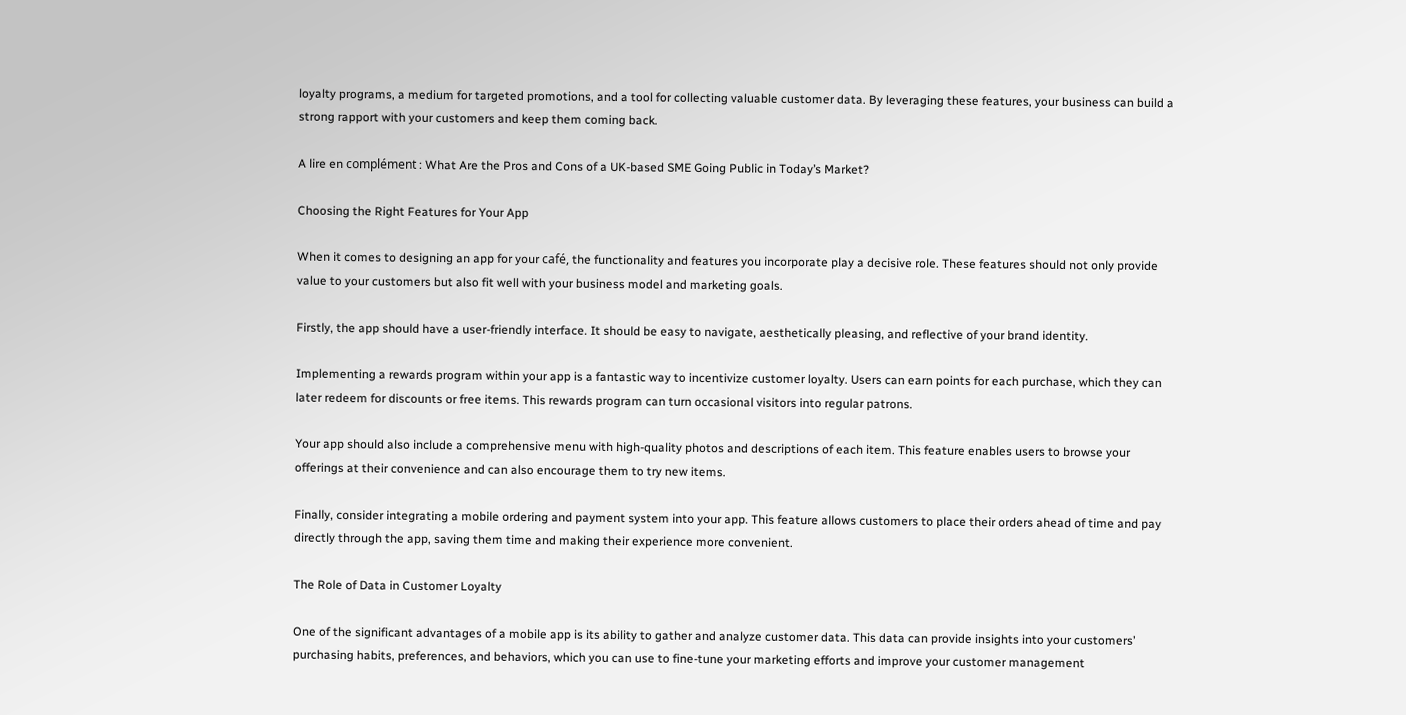loyalty programs, a medium for targeted promotions, and a tool for collecting valuable customer data. By leveraging these features, your business can build a strong rapport with your customers and keep them coming back.

A lire en complément : What Are the Pros and Cons of a UK-based SME Going Public in Today’s Market?

Choosing the Right Features for Your App

When it comes to designing an app for your café, the functionality and features you incorporate play a decisive role. These features should not only provide value to your customers but also fit well with your business model and marketing goals.

Firstly, the app should have a user-friendly interface. It should be easy to navigate, aesthetically pleasing, and reflective of your brand identity.

Implementing a rewards program within your app is a fantastic way to incentivize customer loyalty. Users can earn points for each purchase, which they can later redeem for discounts or free items. This rewards program can turn occasional visitors into regular patrons.

Your app should also include a comprehensive menu with high-quality photos and descriptions of each item. This feature enables users to browse your offerings at their convenience and can also encourage them to try new items.

Finally, consider integrating a mobile ordering and payment system into your app. This feature allows customers to place their orders ahead of time and pay directly through the app, saving them time and making their experience more convenient.

The Role of Data in Customer Loyalty

One of the significant advantages of a mobile app is its ability to gather and analyze customer data. This data can provide insights into your customers’ purchasing habits, preferences, and behaviors, which you can use to fine-tune your marketing efforts and improve your customer management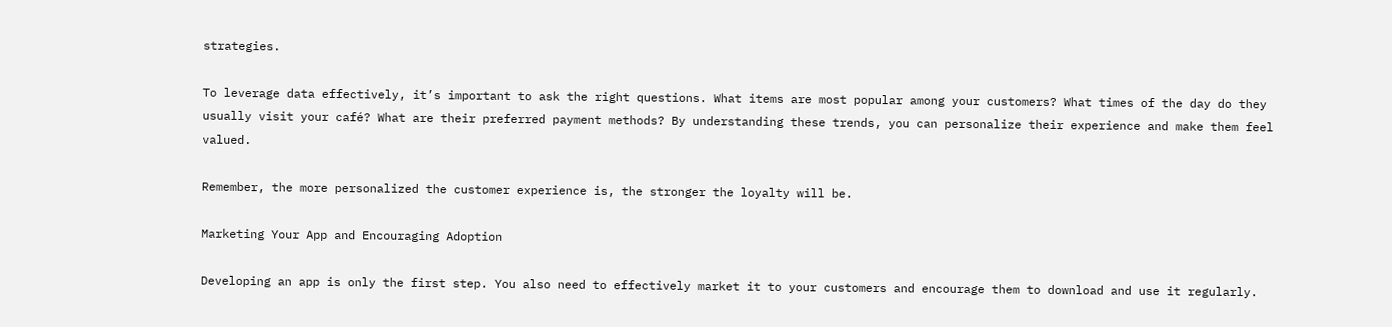strategies.

To leverage data effectively, it’s important to ask the right questions. What items are most popular among your customers? What times of the day do they usually visit your café? What are their preferred payment methods? By understanding these trends, you can personalize their experience and make them feel valued.

Remember, the more personalized the customer experience is, the stronger the loyalty will be.

Marketing Your App and Encouraging Adoption

Developing an app is only the first step. You also need to effectively market it to your customers and encourage them to download and use it regularly.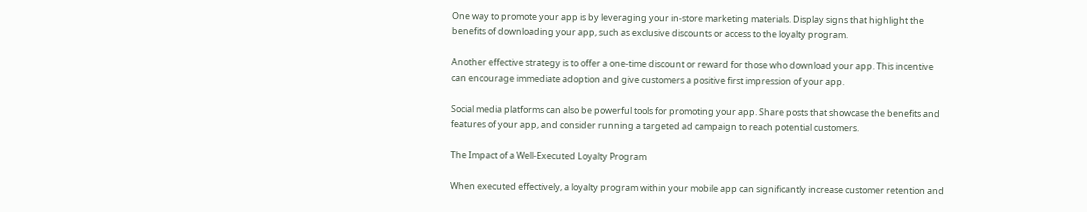One way to promote your app is by leveraging your in-store marketing materials. Display signs that highlight the benefits of downloading your app, such as exclusive discounts or access to the loyalty program.

Another effective strategy is to offer a one-time discount or reward for those who download your app. This incentive can encourage immediate adoption and give customers a positive first impression of your app.

Social media platforms can also be powerful tools for promoting your app. Share posts that showcase the benefits and features of your app, and consider running a targeted ad campaign to reach potential customers.

The Impact of a Well-Executed Loyalty Program

When executed effectively, a loyalty program within your mobile app can significantly increase customer retention and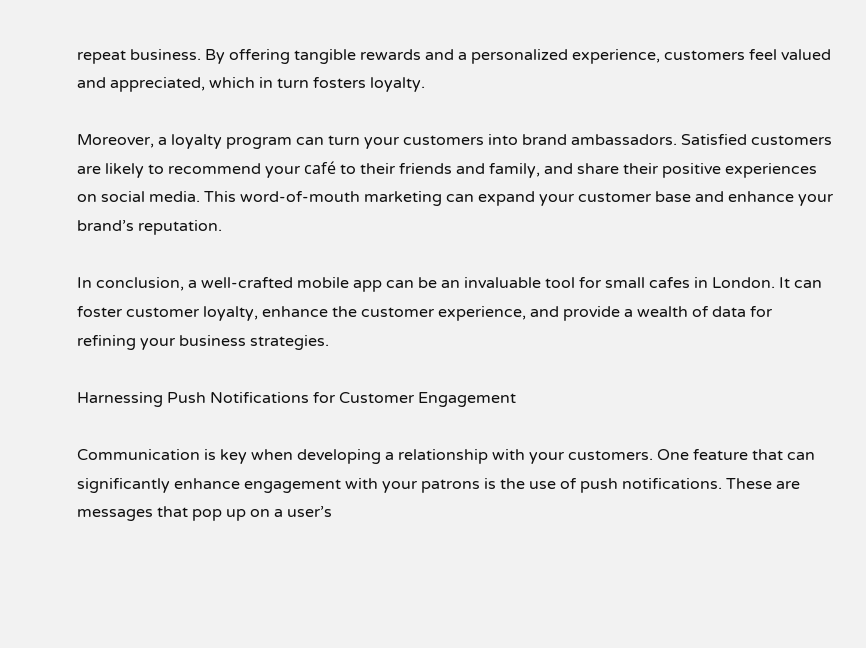repeat business. By offering tangible rewards and a personalized experience, customers feel valued and appreciated, which in turn fosters loyalty.

Moreover, a loyalty program can turn your customers into brand ambassadors. Satisfied customers are likely to recommend your café to their friends and family, and share their positive experiences on social media. This word-of-mouth marketing can expand your customer base and enhance your brand’s reputation.

In conclusion, a well-crafted mobile app can be an invaluable tool for small cafes in London. It can foster customer loyalty, enhance the customer experience, and provide a wealth of data for refining your business strategies.

Harnessing Push Notifications for Customer Engagement

Communication is key when developing a relationship with your customers. One feature that can significantly enhance engagement with your patrons is the use of push notifications. These are messages that pop up on a user’s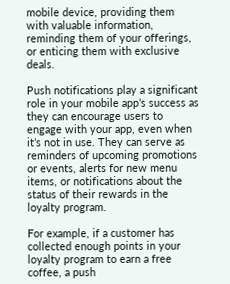mobile device, providing them with valuable information, reminding them of your offerings, or enticing them with exclusive deals.

Push notifications play a significant role in your mobile app’s success as they can encourage users to engage with your app, even when it’s not in use. They can serve as reminders of upcoming promotions or events, alerts for new menu items, or notifications about the status of their rewards in the loyalty program.

For example, if a customer has collected enough points in your loyalty program to earn a free coffee, a push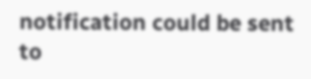notification could be sent to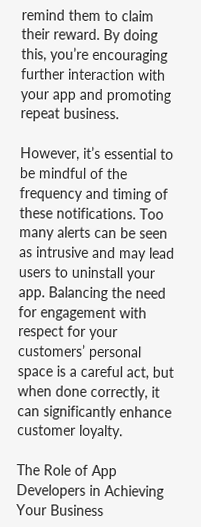remind them to claim their reward. By doing this, you’re encouraging further interaction with your app and promoting repeat business.

However, it’s essential to be mindful of the frequency and timing of these notifications. Too many alerts can be seen as intrusive and may lead users to uninstall your app. Balancing the need for engagement with respect for your customers’ personal space is a careful act, but when done correctly, it can significantly enhance customer loyalty.

The Role of App Developers in Achieving Your Business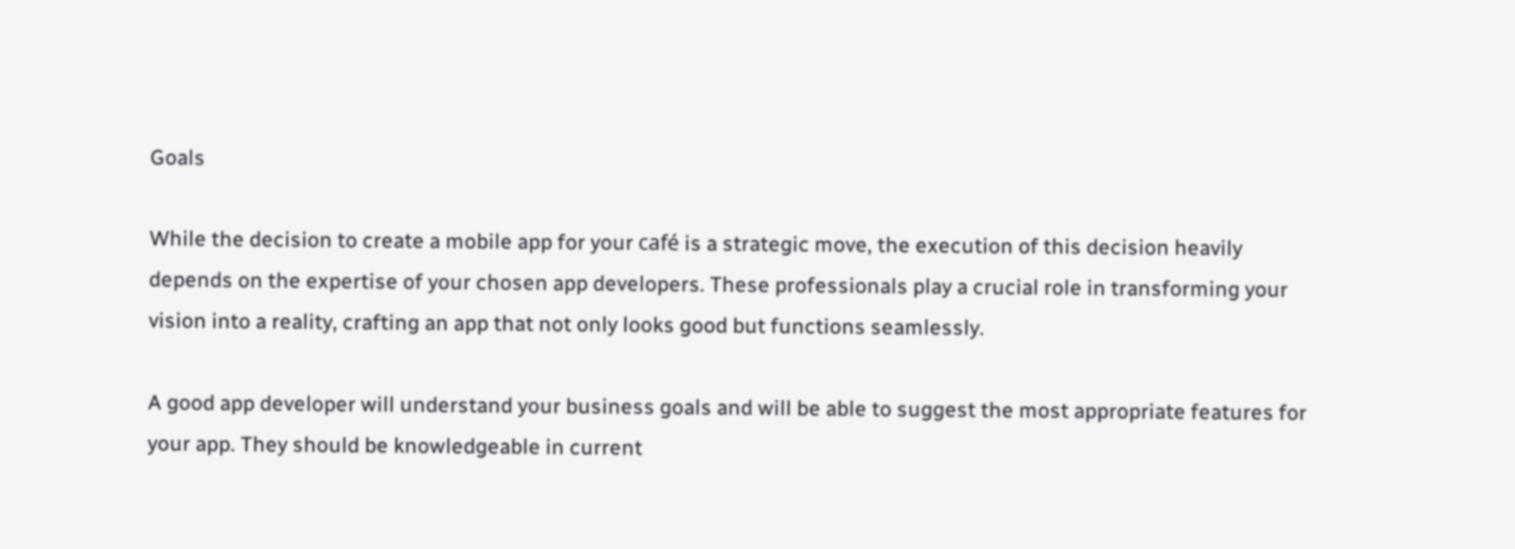Goals

While the decision to create a mobile app for your café is a strategic move, the execution of this decision heavily depends on the expertise of your chosen app developers. These professionals play a crucial role in transforming your vision into a reality, crafting an app that not only looks good but functions seamlessly.

A good app developer will understand your business goals and will be able to suggest the most appropriate features for your app. They should be knowledgeable in current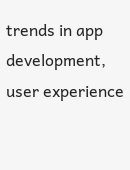trends in app development, user experience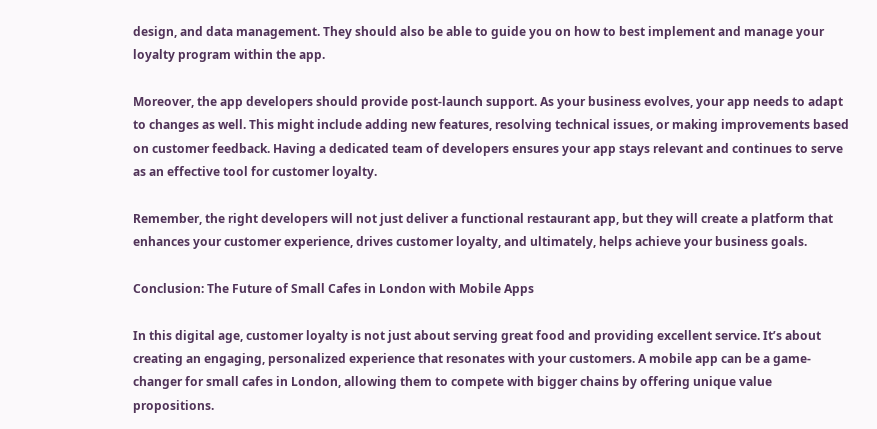design, and data management. They should also be able to guide you on how to best implement and manage your loyalty program within the app.

Moreover, the app developers should provide post-launch support. As your business evolves, your app needs to adapt to changes as well. This might include adding new features, resolving technical issues, or making improvements based on customer feedback. Having a dedicated team of developers ensures your app stays relevant and continues to serve as an effective tool for customer loyalty.

Remember, the right developers will not just deliver a functional restaurant app, but they will create a platform that enhances your customer experience, drives customer loyalty, and ultimately, helps achieve your business goals.

Conclusion: The Future of Small Cafes in London with Mobile Apps

In this digital age, customer loyalty is not just about serving great food and providing excellent service. It’s about creating an engaging, personalized experience that resonates with your customers. A mobile app can be a game-changer for small cafes in London, allowing them to compete with bigger chains by offering unique value propositions.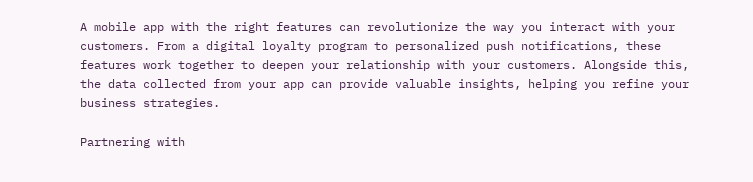A mobile app with the right features can revolutionize the way you interact with your customers. From a digital loyalty program to personalized push notifications, these features work together to deepen your relationship with your customers. Alongside this, the data collected from your app can provide valuable insights, helping you refine your business strategies.

Partnering with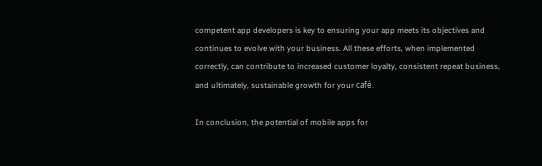competent app developers is key to ensuring your app meets its objectives and continues to evolve with your business. All these efforts, when implemented correctly, can contribute to increased customer loyalty, consistent repeat business, and ultimately, sustainable growth for your café.

In conclusion, the potential of mobile apps for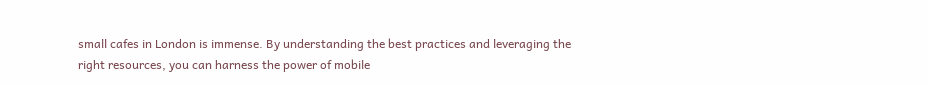small cafes in London is immense. By understanding the best practices and leveraging the right resources, you can harness the power of mobile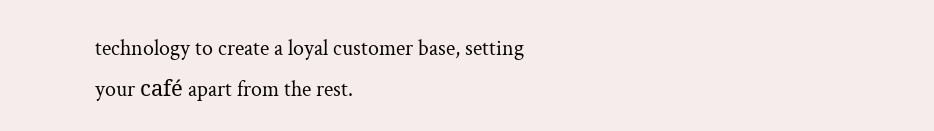technology to create a loyal customer base, setting your café apart from the rest.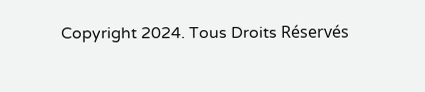Copyright 2024. Tous Droits Réservés